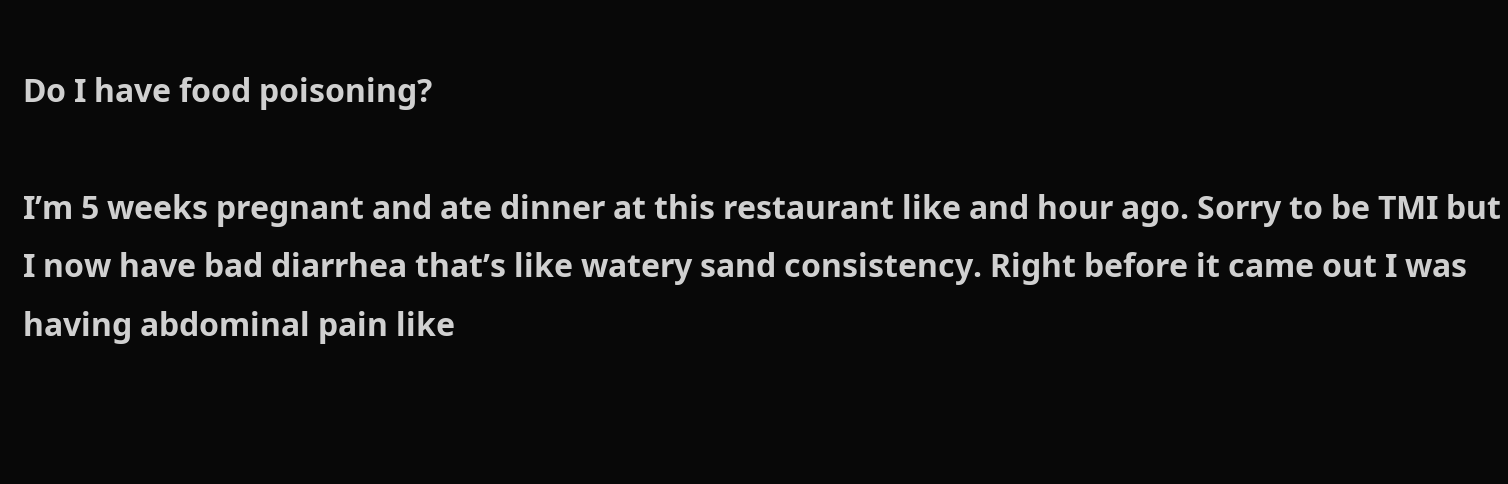Do I have food poisoning?

I’m 5 weeks pregnant and ate dinner at this restaurant like and hour ago. Sorry to be TMI but I now have bad diarrhea that’s like watery sand consistency. Right before it came out I was having abdominal pain like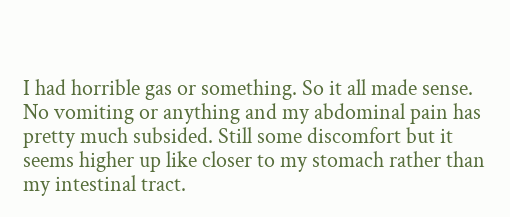I had horrible gas or something. So it all made sense. No vomiting or anything and my abdominal pain has pretty much subsided. Still some discomfort but it seems higher up like closer to my stomach rather than my intestinal tract.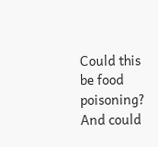Could this be food poisoning? And could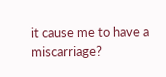it cause me to have a miscarriage?